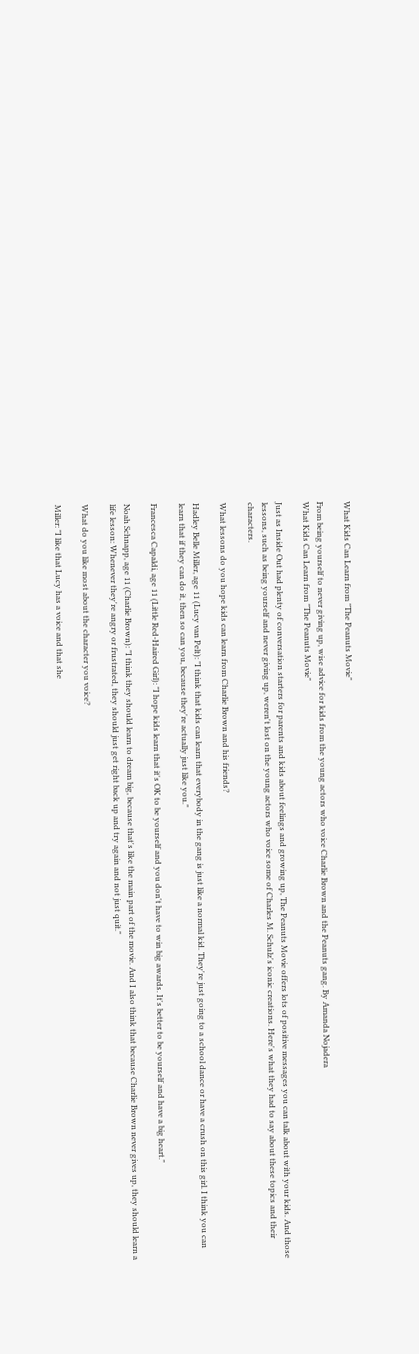What Kids Can Learn from "The Peanuts Movie"

From being yourself to never giving up, wise advice for kids from the young actors who voice Charlie Brown and the Peanuts gang. By Amanda Nojadera
What Kids Can Learn from "The Peanuts Movie"

Just as Inside Out had plenty of conversation starters for parents and kids about feelings and growing up, The Peanuts Movie offers lots of positive messages you can talk about with your kids. And those lessons, such as being yourself and never giving up, weren't lost on the young actors who voice some of Charles M. Schulz's iconic creations. Here's what they had to say about these topics and their characters.

What lessons do you hope kids can learn from Charlie Brown and his friends?

Hadley Belle Miller, age 11 (Lucy van Pelt): "I think that kids can learn that everybody in the gang is just like a normal kid. They're just going to a school dance or have a crush on this girl. I think you can learn that if they can do it, then so can you, because they're actually just like you."

Francesca Capaldi, age 11 (Little Red-Haired Girl): "I hope kids learn that it's OK to be yourself and you don't have to win big awards. It's better to be yourself and have a big heart."

Noah Schnapp, age 11 (Charlie Brown): "I think they should learn to dream big, because that's like the main part of the movie. And I also think that because Charlie Brown never gives up, they should learn a life lesson: Whenever they're angry or frustrated, they should just get right back up and try again and not just quit."

What do you like most about the character you voice?

Miller: "I like that Lucy has a voice and that she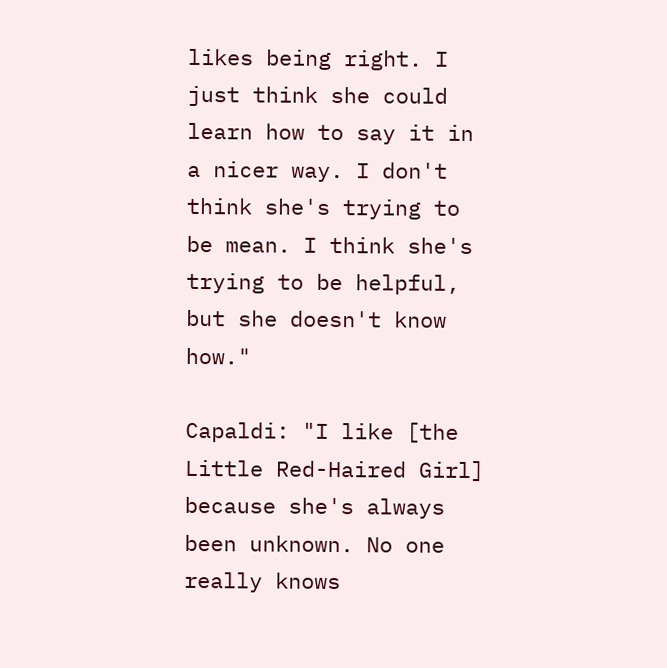likes being right. I just think she could learn how to say it in a nicer way. I don't think she's trying to be mean. I think she's trying to be helpful, but she doesn't know how."

Capaldi: "I like [the Little Red-Haired Girl] because she's always been unknown. No one really knows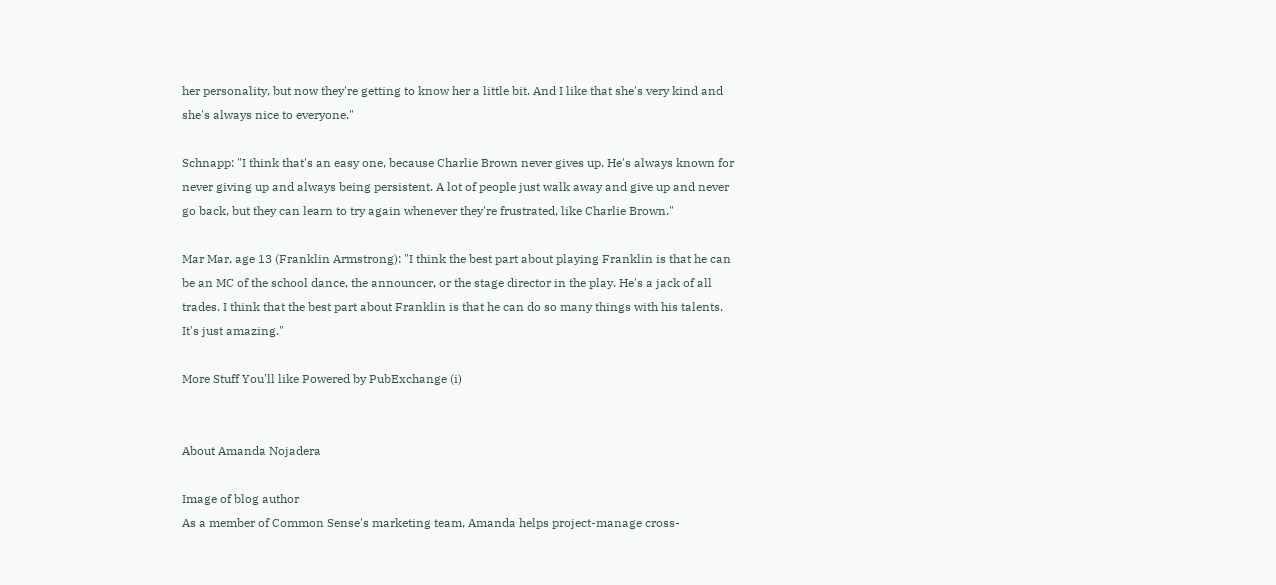her personality, but now they're getting to know her a little bit. And I like that she's very kind and she's always nice to everyone."

Schnapp: "I think that's an easy one, because Charlie Brown never gives up. He's always known for never giving up and always being persistent. A lot of people just walk away and give up and never go back, but they can learn to try again whenever they're frustrated, like Charlie Brown."

Mar Mar, age 13 (Franklin Armstrong): "I think the best part about playing Franklin is that he can be an MC of the school dance, the announcer, or the stage director in the play. He's a jack of all trades. I think that the best part about Franklin is that he can do so many things with his talents. It's just amazing."

More Stuff You'll like Powered by PubExchange (i)


About Amanda Nojadera

Image of blog author
As a member of Common Sense's marketing team, Amanda helps project-manage cross-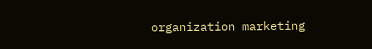organization marketing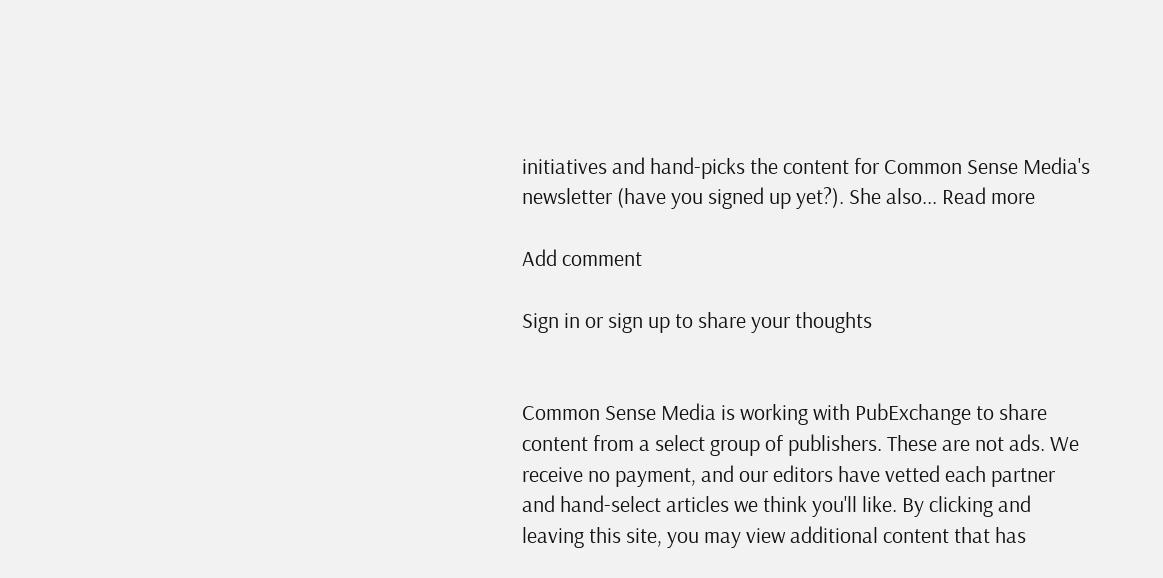initiatives and hand-picks the content for Common Sense Media's newsletter (have you signed up yet?). She also... Read more

Add comment

Sign in or sign up to share your thoughts


Common Sense Media is working with PubExchange to share content from a select group of publishers. These are not ads. We receive no payment, and our editors have vetted each partner and hand-select articles we think you'll like. By clicking and leaving this site, you may view additional content that has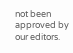not been approved by our editors.